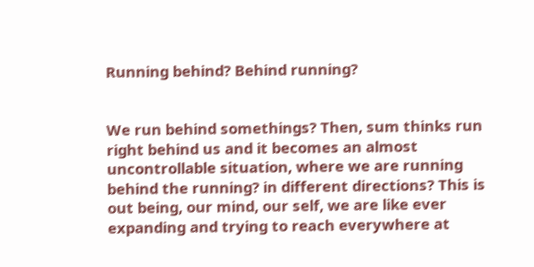Running behind? Behind running?


We run behind somethings? Then, sum thinks run right behind us and it becomes an almost uncontrollable situation, where we are running behind the running? in different directions? This is out being, our mind, our self, we are like ever expanding and trying to reach everywhere at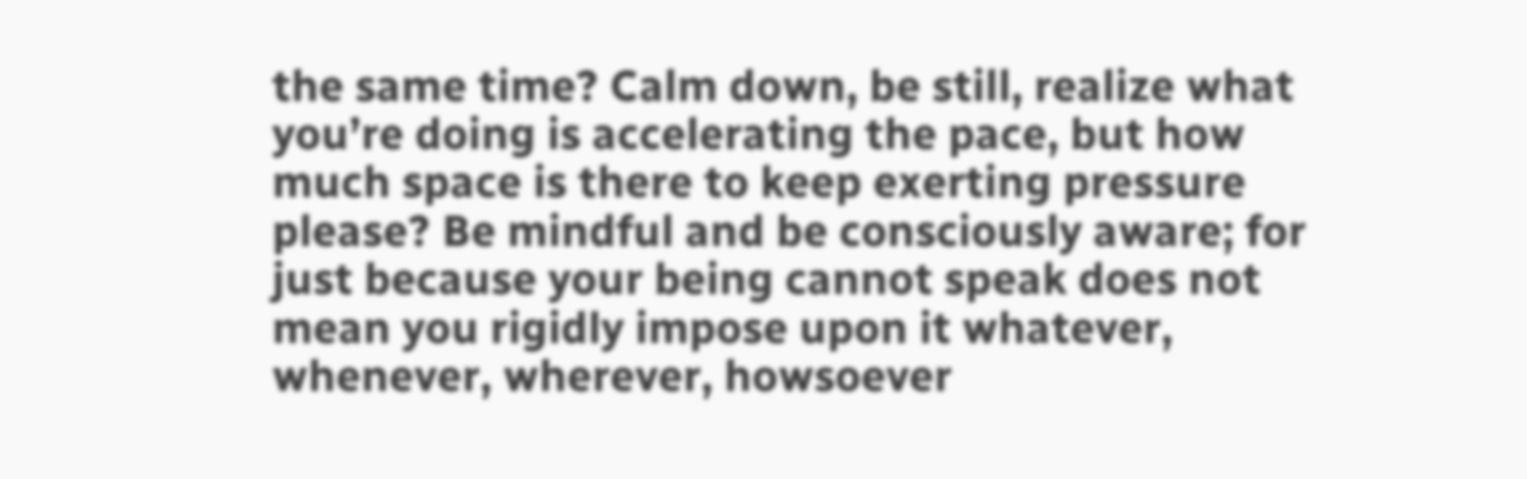the same time? Calm down, be still, realize what you’re doing is accelerating the pace, but how much space is there to keep exerting pressure please? Be mindful and be consciously aware; for just because your being cannot speak does not mean you rigidly impose upon it whatever, whenever, wherever, howsoever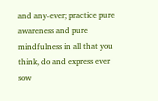and any-ever; practice pure awareness and pure mindfulness in all that you think, do and express ever sow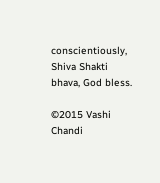conscientiously, Shiva Shakti bhava, God bless.

©2015 Vashi Chandi